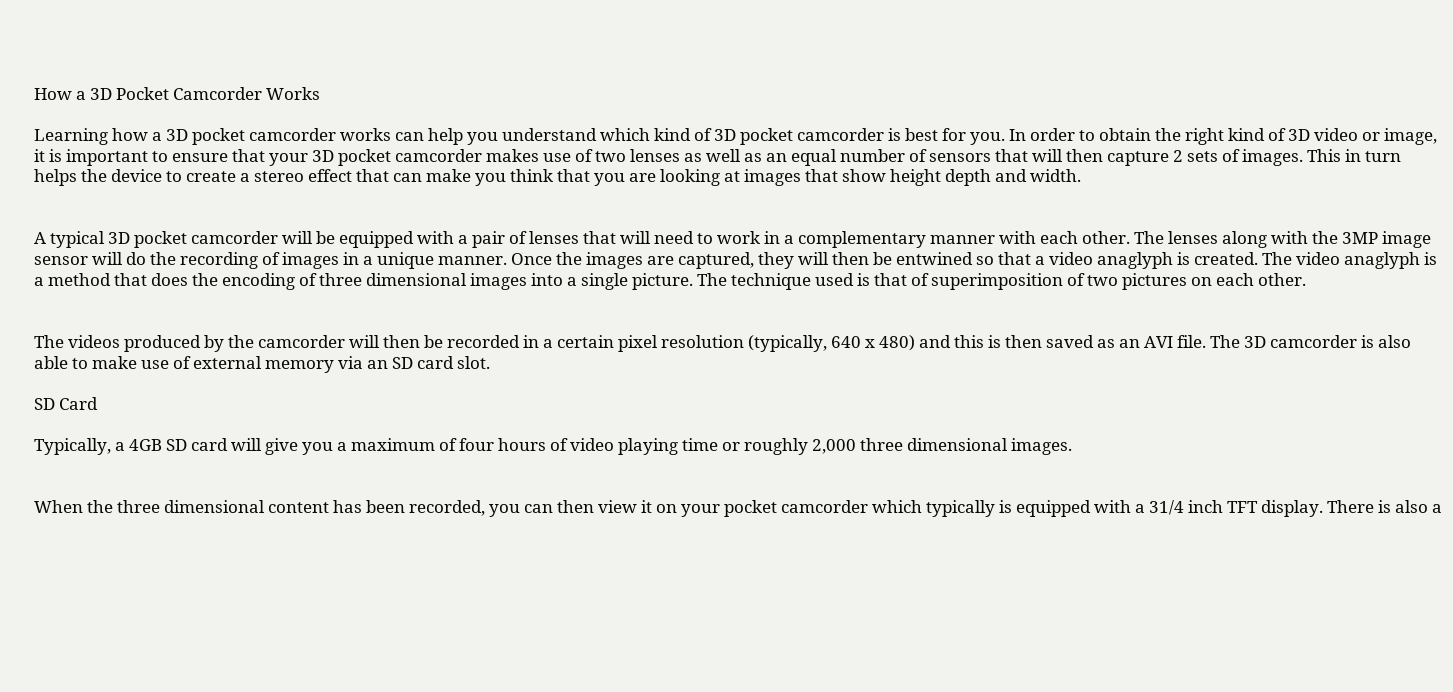How a 3D Pocket Camcorder Works

Learning how a 3D pocket camcorder works can help you understand which kind of 3D pocket camcorder is best for you. In order to obtain the right kind of 3D video or image, it is important to ensure that your 3D pocket camcorder makes use of two lenses as well as an equal number of sensors that will then capture 2 sets of images. This in turn helps the device to create a stereo effect that can make you think that you are looking at images that show height depth and width.


A typical 3D pocket camcorder will be equipped with a pair of lenses that will need to work in a complementary manner with each other. The lenses along with the 3MP image sensor will do the recording of images in a unique manner. Once the images are captured, they will then be entwined so that a video anaglyph is created. The video anaglyph is a method that does the encoding of three dimensional images into a single picture. The technique used is that of superimposition of two pictures on each other.


The videos produced by the camcorder will then be recorded in a certain pixel resolution (typically, 640 x 480) and this is then saved as an AVI file. The 3D camcorder is also able to make use of external memory via an SD card slot.

SD Card

Typically, a 4GB SD card will give you a maximum of four hours of video playing time or roughly 2,000 three dimensional images.


When the three dimensional content has been recorded, you can then view it on your pocket camcorder which typically is equipped with a 31/4 inch TFT display. There is also a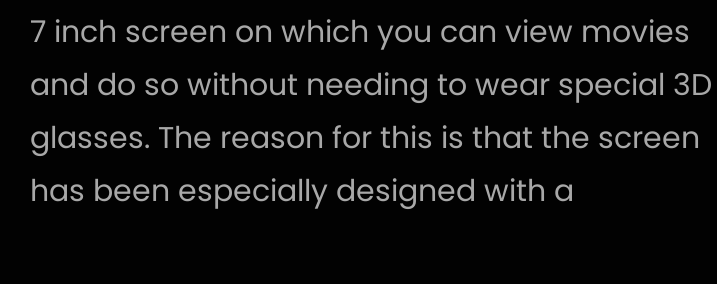7 inch screen on which you can view movies and do so without needing to wear special 3D glasses. The reason for this is that the screen has been especially designed with a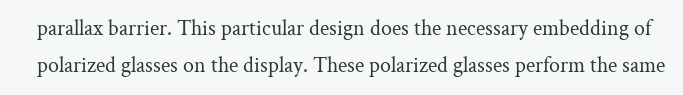parallax barrier. This particular design does the necessary embedding of polarized glasses on the display. These polarized glasses perform the same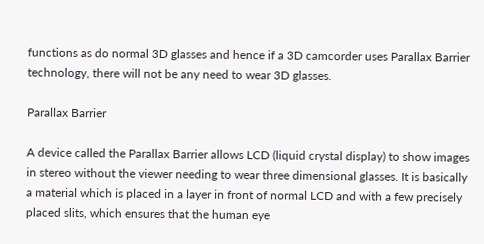functions as do normal 3D glasses and hence if a 3D camcorder uses Parallax Barrier technology, there will not be any need to wear 3D glasses.

Parallax Barrier

A device called the Parallax Barrier allows LCD (liquid crystal display) to show images in stereo without the viewer needing to wear three dimensional glasses. It is basically a material which is placed in a layer in front of normal LCD and with a few precisely placed slits, which ensures that the human eye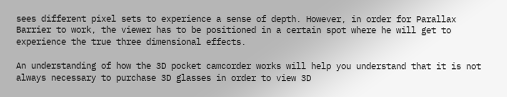sees different pixel sets to experience a sense of depth. However, in order for Parallax Barrier to work, the viewer has to be positioned in a certain spot where he will get to experience the true three dimensional effects.

An understanding of how the 3D pocket camcorder works will help you understand that it is not always necessary to purchase 3D glasses in order to view 3D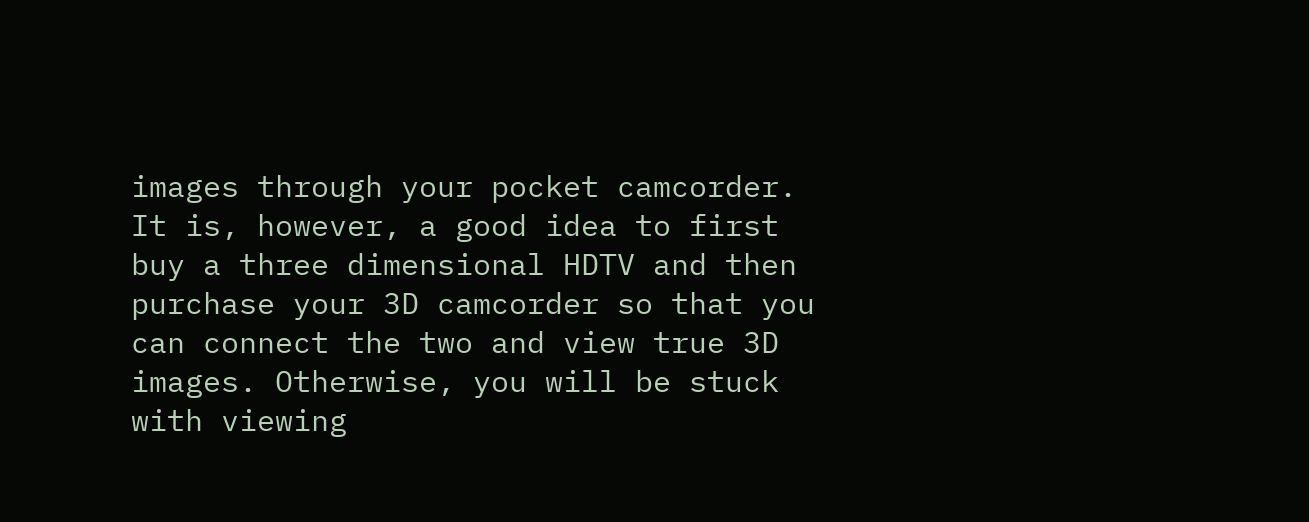images through your pocket camcorder. It is, however, a good idea to first buy a three dimensional HDTV and then purchase your 3D camcorder so that you can connect the two and view true 3D images. Otherwise, you will be stuck with viewing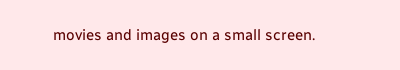movies and images on a small screen.